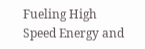Fueling High Speed Energy and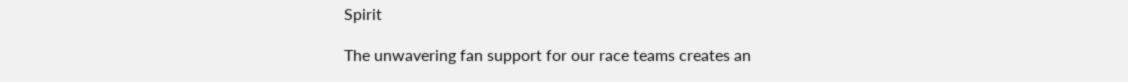Spirit

The unwavering fan support for our race teams creates an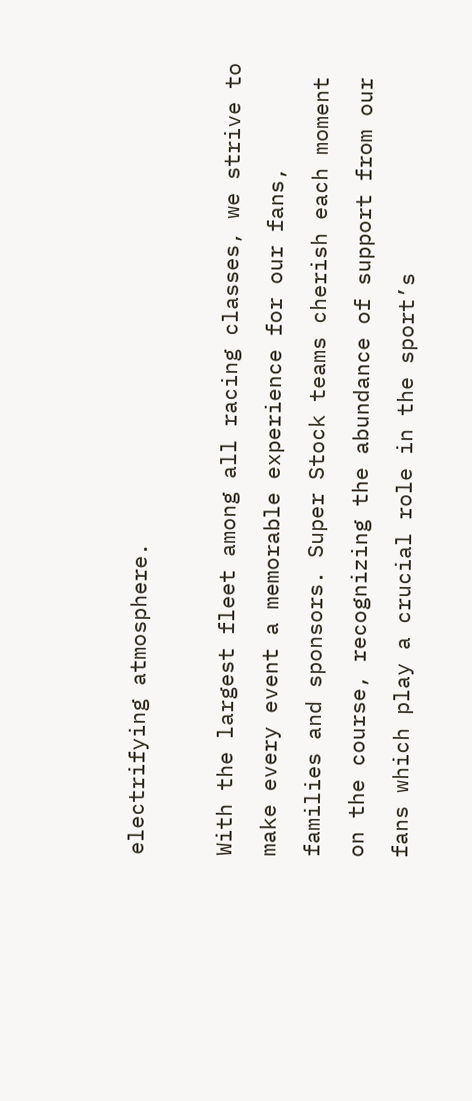electrifying atmosphere.

With the largest fleet among all racing classes, we strive to make every event a memorable experience for our fans, families and sponsors. Super Stock teams cherish each moment on the course, recognizing the abundance of support from our fans which play a crucial role in the sport’s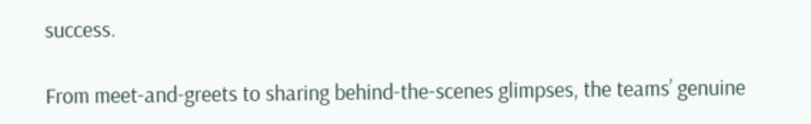success.

From meet-and-greets to sharing behind-the-scenes glimpses, the teams’ genuine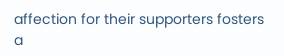affection for their supporters fosters a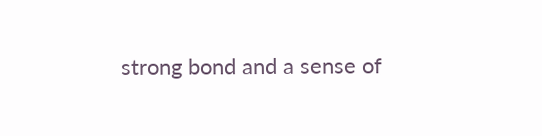strong bond and a sense of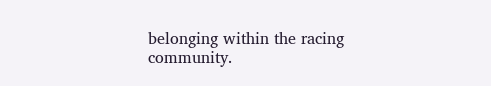belonging within the racing community.